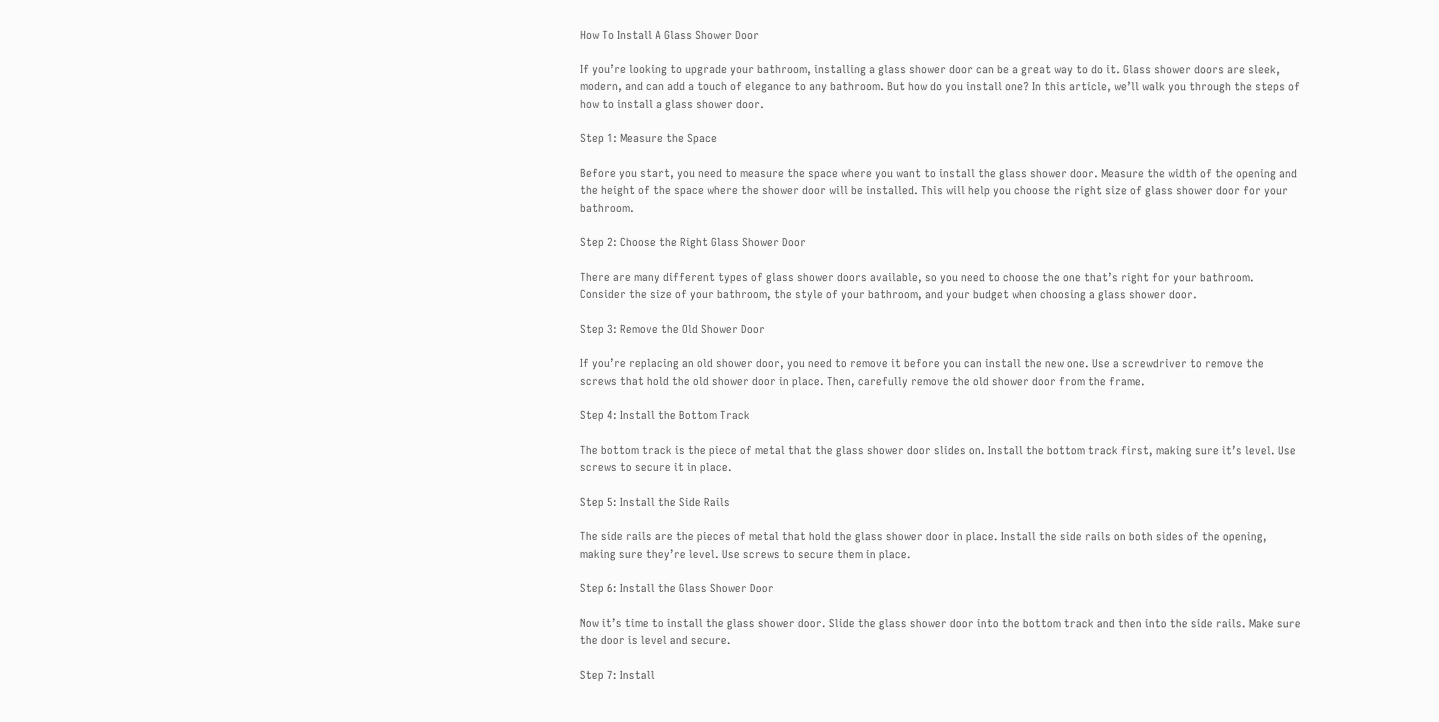How To Install A Glass Shower Door

If you’re looking to upgrade your bathroom, installing a glass shower door can be a great way to do it. Glass shower doors are sleek, modern, and can add a touch of elegance to any bathroom. But how do you install one? In this article, we’ll walk you through the steps of how to install a glass shower door.

Step 1: Measure the Space

Before you start, you need to measure the space where you want to install the glass shower door. Measure the width of the opening and the height of the space where the shower door will be installed. This will help you choose the right size of glass shower door for your bathroom.

Step 2: Choose the Right Glass Shower Door

There are many different types of glass shower doors available, so you need to choose the one that’s right for your bathroom. Consider the size of your bathroom, the style of your bathroom, and your budget when choosing a glass shower door.

Step 3: Remove the Old Shower Door

If you’re replacing an old shower door, you need to remove it before you can install the new one. Use a screwdriver to remove the screws that hold the old shower door in place. Then, carefully remove the old shower door from the frame.

Step 4: Install the Bottom Track

The bottom track is the piece of metal that the glass shower door slides on. Install the bottom track first, making sure it’s level. Use screws to secure it in place.

Step 5: Install the Side Rails

The side rails are the pieces of metal that hold the glass shower door in place. Install the side rails on both sides of the opening, making sure they’re level. Use screws to secure them in place.

Step 6: Install the Glass Shower Door

Now it’s time to install the glass shower door. Slide the glass shower door into the bottom track and then into the side rails. Make sure the door is level and secure.

Step 7: Install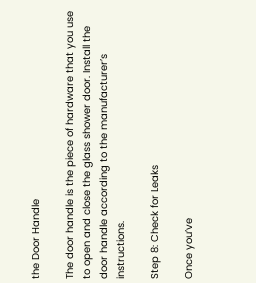the Door Handle

The door handle is the piece of hardware that you use to open and close the glass shower door. Install the door handle according to the manufacturer’s instructions.

Step 8: Check for Leaks

Once you’ve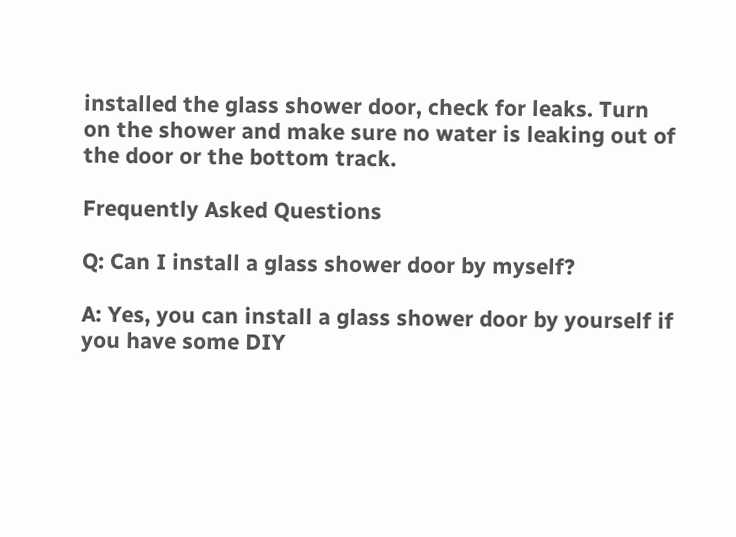installed the glass shower door, check for leaks. Turn on the shower and make sure no water is leaking out of the door or the bottom track.

Frequently Asked Questions

Q: Can I install a glass shower door by myself?

A: Yes, you can install a glass shower door by yourself if you have some DIY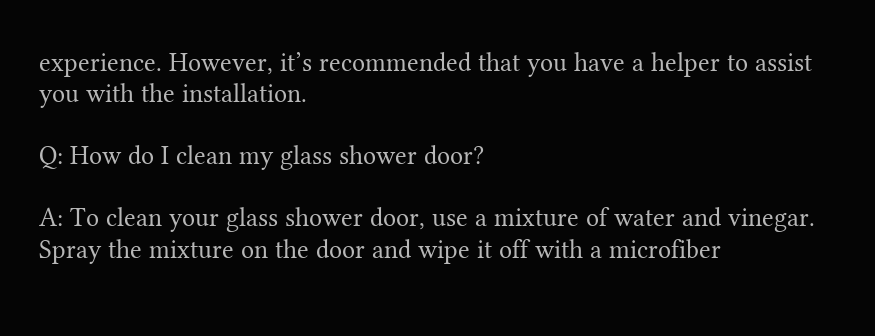experience. However, it’s recommended that you have a helper to assist you with the installation.

Q: How do I clean my glass shower door?

A: To clean your glass shower door, use a mixture of water and vinegar. Spray the mixture on the door and wipe it off with a microfiber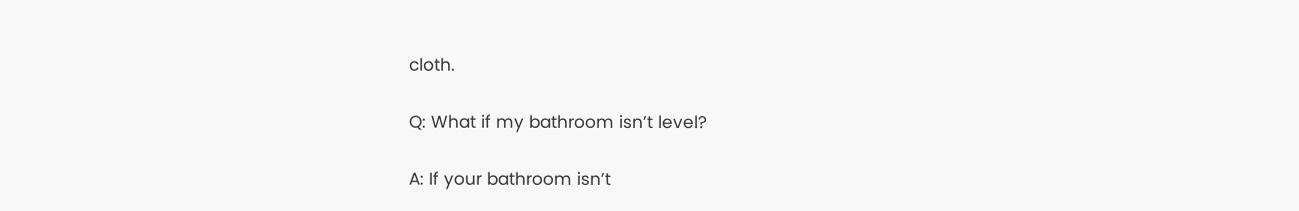cloth.

Q: What if my bathroom isn’t level?

A: If your bathroom isn’t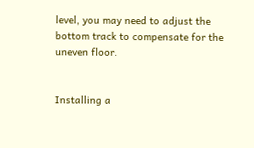level, you may need to adjust the bottom track to compensate for the uneven floor.


Installing a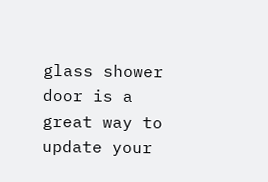glass shower door is a great way to update your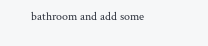bathroom and add some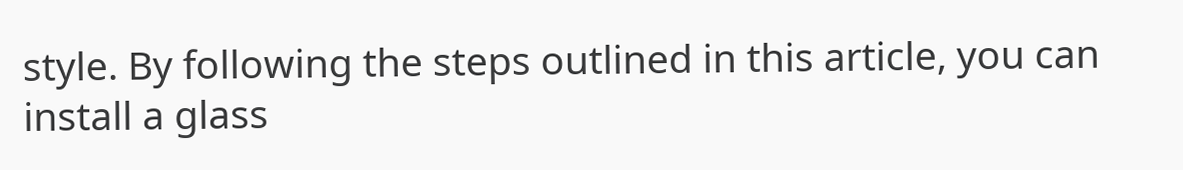style. By following the steps outlined in this article, you can install a glass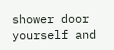shower door yourself and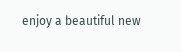enjoy a beautiful new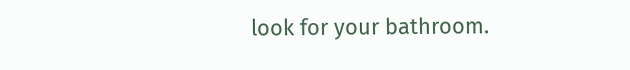look for your bathroom.